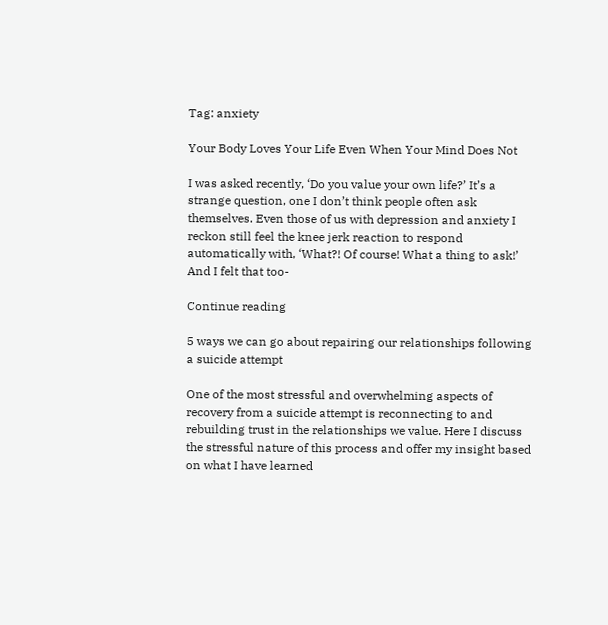Tag: anxiety

Your Body Loves Your Life Even When Your Mind Does Not

I was asked recently, ‘Do you value your own life?’ It’s a strange question, one I don’t think people often ask themselves. Even those of us with depression and anxiety I reckon still feel the knee jerk reaction to respond automatically with, ‘What?! Of course! What a thing to ask!’  And I felt that too-

Continue reading

5 ways we can go about repairing our relationships following a suicide attempt

One of the most stressful and overwhelming aspects of recovery from a suicide attempt is reconnecting to and rebuilding trust in the relationships we value. Here I discuss the stressful nature of this process and offer my insight based on what I have learned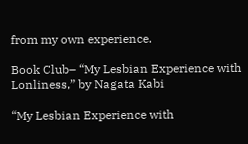from my own experience.

Book Club– “My Lesbian Experience with Lonliness,” by Nagata Kabi

“My Lesbian Experience with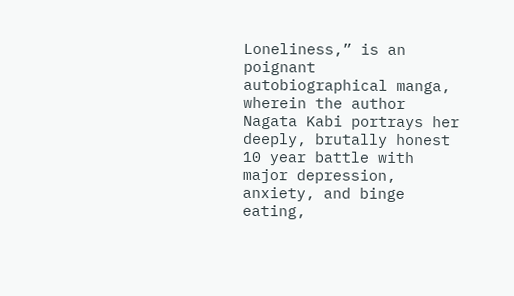Loneliness,” is an poignant autobiographical manga, wherein the author Nagata Kabi portrays her deeply, brutally honest 10 year battle with major depression, anxiety, and binge eating,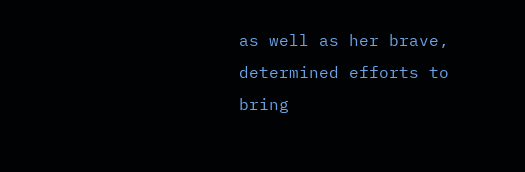as well as her brave, determined efforts to bring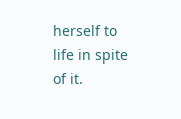herself to life in spite of it.